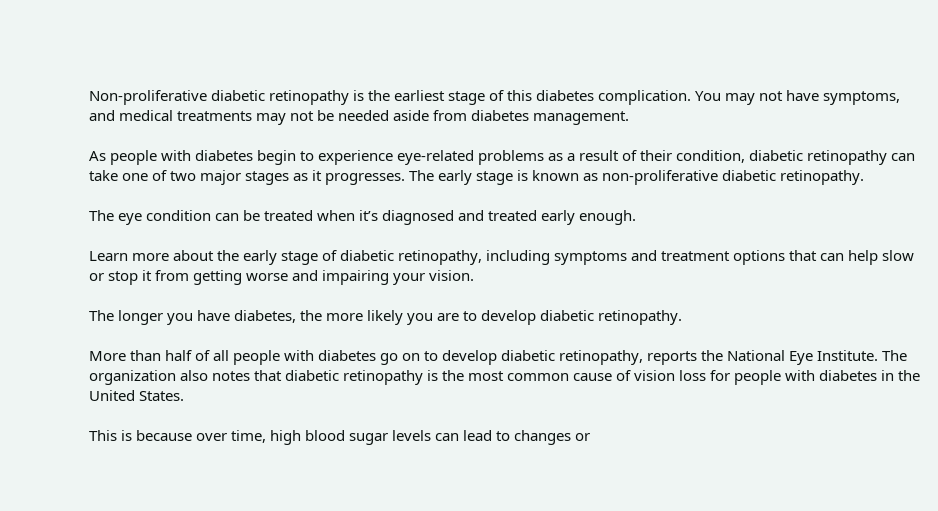Non-proliferative diabetic retinopathy is the earliest stage of this diabetes complication. You may not have symptoms, and medical treatments may not be needed aside from diabetes management.

As people with diabetes begin to experience eye-related problems as a result of their condition, diabetic retinopathy can take one of two major stages as it progresses. The early stage is known as non-proliferative diabetic retinopathy.

The eye condition can be treated when it’s diagnosed and treated early enough.

Learn more about the early stage of diabetic retinopathy, including symptoms and treatment options that can help slow or stop it from getting worse and impairing your vision.

The longer you have diabetes, the more likely you are to develop diabetic retinopathy.

More than half of all people with diabetes go on to develop diabetic retinopathy, reports the National Eye Institute. The organization also notes that diabetic retinopathy is the most common cause of vision loss for people with diabetes in the United States.

This is because over time, high blood sugar levels can lead to changes or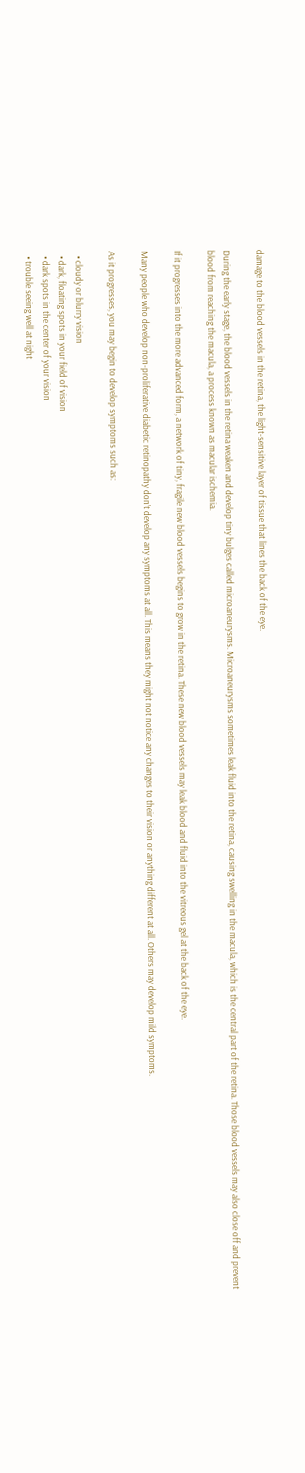damage to the blood vessels in the retina, the light-sensitive layer of tissue that lines the back of the eye.

During the early stage, the blood vessels in the retina weaken and develop tiny bulges called microaneurysms. Microaneurysms sometimes leak fluid into the retina, causing swelling in the macula, which is the central part of the retina. Those blood vessels may also close off and prevent blood from reaching the macula, a process known as macular ischemia.

If it progresses into the more advanced form, a network of tiny, fragile new blood vessels begins to grow in the retina. These new blood vessels may leak blood and fluid into the vitreous gel at the back of the eye.

Many people who develop non-proliferative diabetic retinopathy don’t develop any symptoms at all. This means they might not notice any changes to their vision or anything different at all. Others may develop mild symptoms.

As it progresses, you may begin to develop symptoms such as:

  • cloudy or blurry vision
  • dark, floating spots in your field of vision
  • dark spots in the center of your vision
  • trouble seeing well at night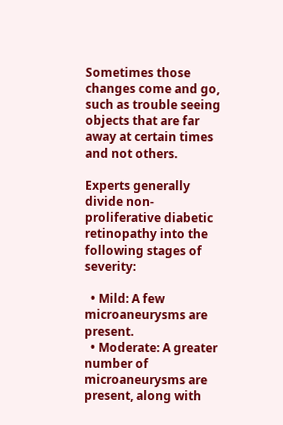Sometimes those changes come and go, such as trouble seeing objects that are far away at certain times and not others.

Experts generally divide non-proliferative diabetic retinopathy into the following stages of severity:

  • Mild: A few microaneurysms are present.
  • Moderate: A greater number of microaneurysms are present, along with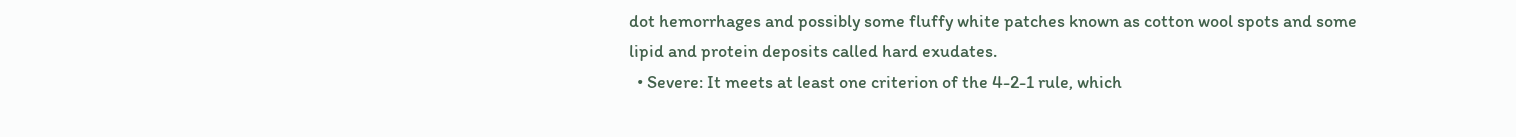dot hemorrhages and possibly some fluffy white patches known as cotton wool spots and some lipid and protein deposits called hard exudates.
  • Severe: It meets at least one criterion of the 4-2-1 rule, which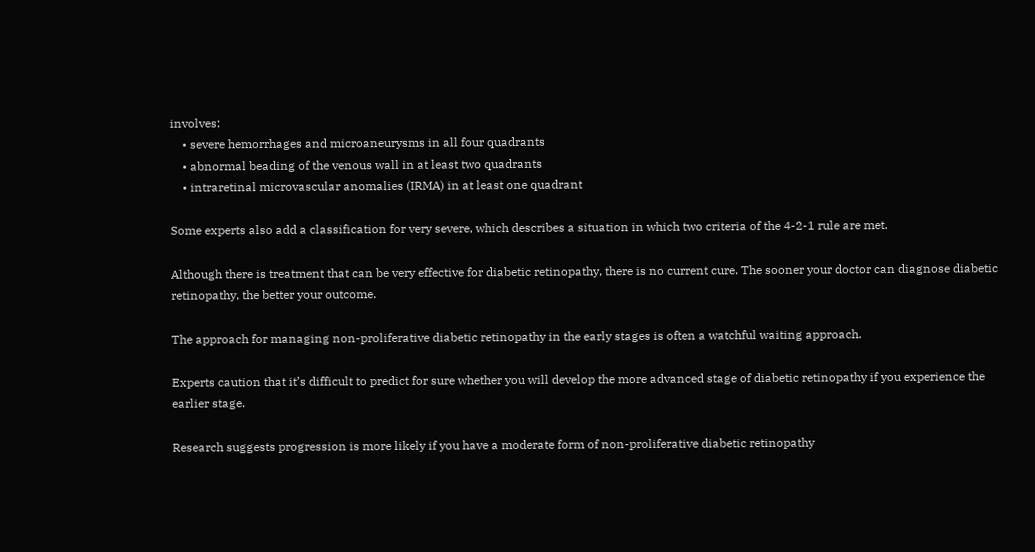involves:
    • severe hemorrhages and microaneurysms in all four quadrants
    • abnormal beading of the venous wall in at least two quadrants
    • intraretinal microvascular anomalies (IRMA) in at least one quadrant

Some experts also add a classification for very severe, which describes a situation in which two criteria of the 4-2-1 rule are met.

Although there is treatment that can be very effective for diabetic retinopathy, there is no current cure. The sooner your doctor can diagnose diabetic retinopathy, the better your outcome.

The approach for managing non-proliferative diabetic retinopathy in the early stages is often a watchful waiting approach.

Experts caution that it’s difficult to predict for sure whether you will develop the more advanced stage of diabetic retinopathy if you experience the earlier stage.

Research suggests progression is more likely if you have a moderate form of non-proliferative diabetic retinopathy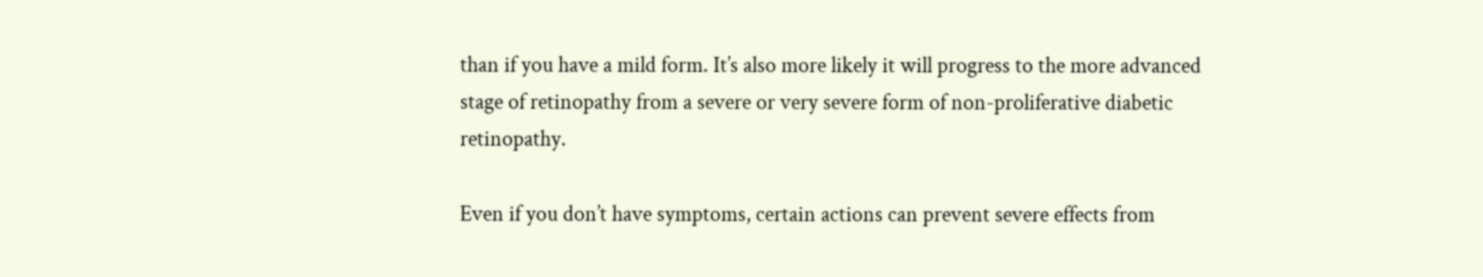than if you have a mild form. It’s also more likely it will progress to the more advanced stage of retinopathy from a severe or very severe form of non-proliferative diabetic retinopathy.

Even if you don’t have symptoms, certain actions can prevent severe effects from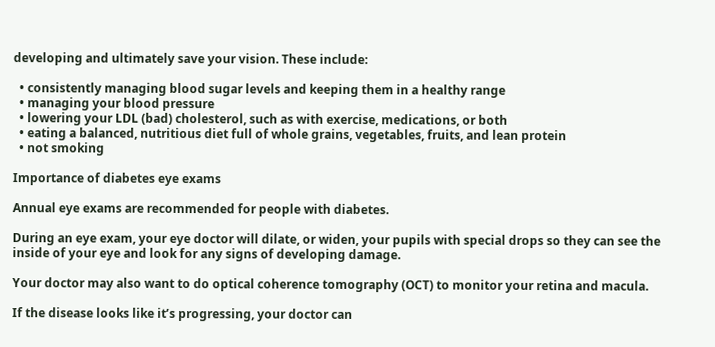developing and ultimately save your vision. These include:

  • consistently managing blood sugar levels and keeping them in a healthy range
  • managing your blood pressure
  • lowering your LDL (bad) cholesterol, such as with exercise, medications, or both
  • eating a balanced, nutritious diet full of whole grains, vegetables, fruits, and lean protein
  • not smoking

Importance of diabetes eye exams

Annual eye exams are recommended for people with diabetes.

During an eye exam, your eye doctor will dilate, or widen, your pupils with special drops so they can see the inside of your eye and look for any signs of developing damage.

Your doctor may also want to do optical coherence tomography (OCT) to monitor your retina and macula.

If the disease looks like it’s progressing, your doctor can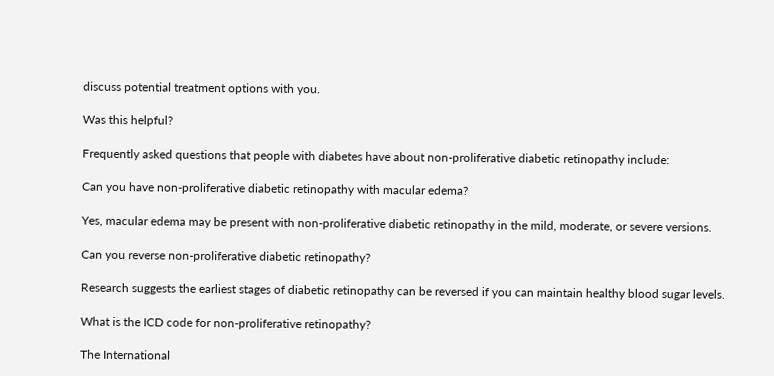discuss potential treatment options with you.

Was this helpful?

Frequently asked questions that people with diabetes have about non-proliferative diabetic retinopathy include:

Can you have non-proliferative diabetic retinopathy with macular edema?

Yes, macular edema may be present with non-proliferative diabetic retinopathy in the mild, moderate, or severe versions.

Can you reverse non-proliferative diabetic retinopathy?

Research suggests the earliest stages of diabetic retinopathy can be reversed if you can maintain healthy blood sugar levels.

What is the ICD code for non-proliferative retinopathy?

The International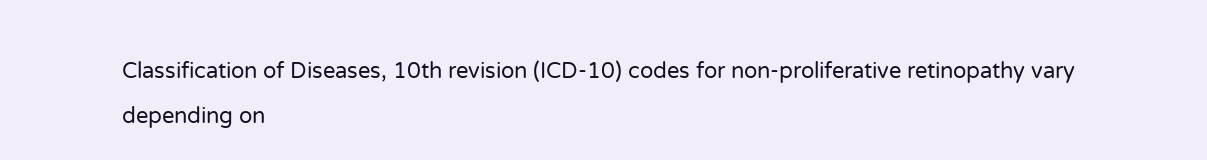Classification of Diseases, 10th revision (ICD-10) codes for non-proliferative retinopathy vary depending on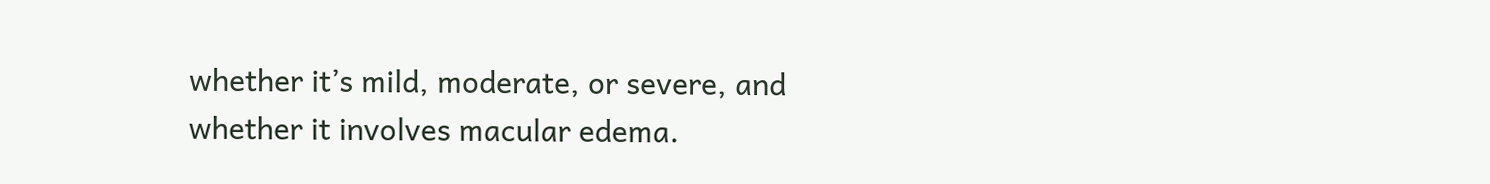whether it’s mild, moderate, or severe, and whether it involves macular edema.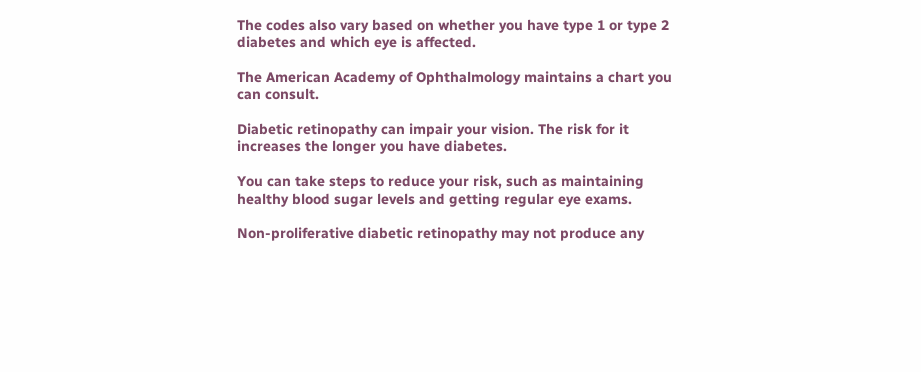The codes also vary based on whether you have type 1 or type 2 diabetes and which eye is affected.

The American Academy of Ophthalmology maintains a chart you can consult.

Diabetic retinopathy can impair your vision. The risk for it increases the longer you have diabetes.

You can take steps to reduce your risk, such as maintaining healthy blood sugar levels and getting regular eye exams.

Non-proliferative diabetic retinopathy may not produce any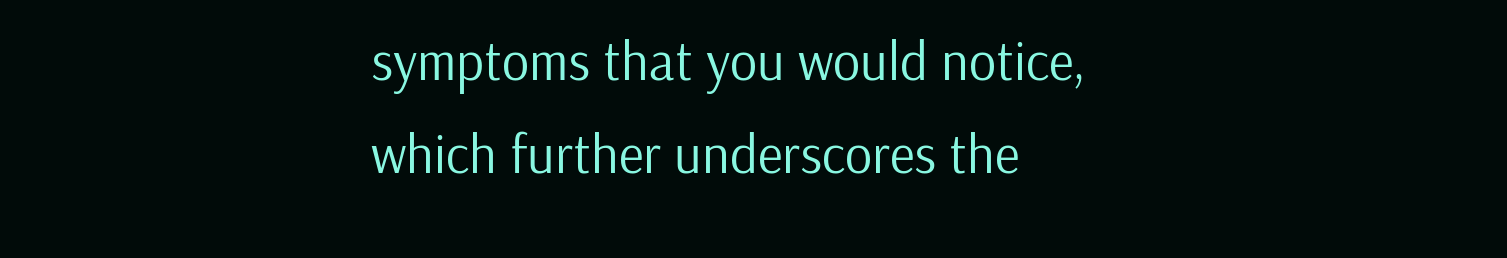symptoms that you would notice, which further underscores the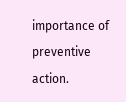importance of preventive action.